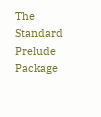The Standard Prelude Package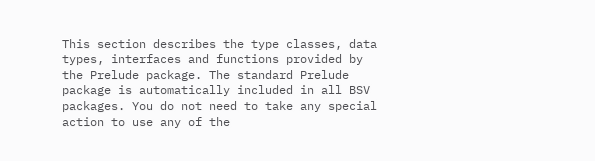This section describes the type classes, data types, interfaces and functions provided by the Prelude package. The standard Prelude package is automatically included in all BSV packages. You do not need to take any special action to use any of the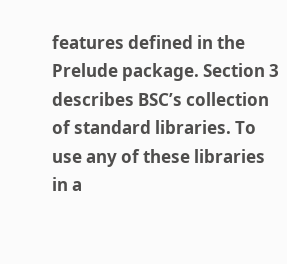features defined in the Prelude package. Section 3 describes BSC’s collection of standard libraries. To use any of these libraries in a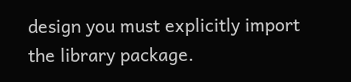design you must explicitly import the library package.